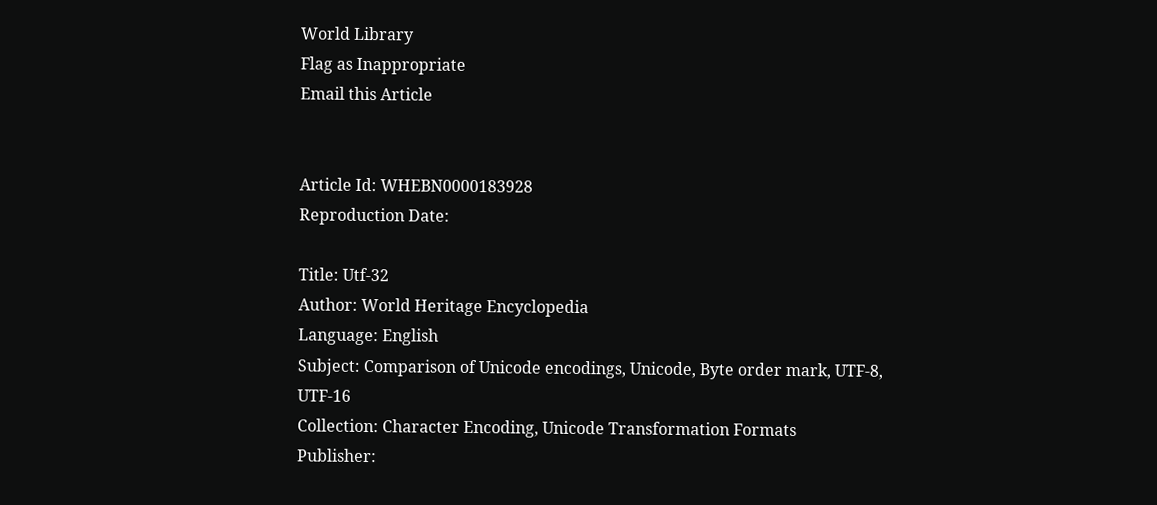World Library
Flag as Inappropriate
Email this Article


Article Id: WHEBN0000183928
Reproduction Date:

Title: Utf-32
Author: World Heritage Encyclopedia
Language: English
Subject: Comparison of Unicode encodings, Unicode, Byte order mark, UTF-8, UTF-16
Collection: Character Encoding, Unicode Transformation Formats
Publisher: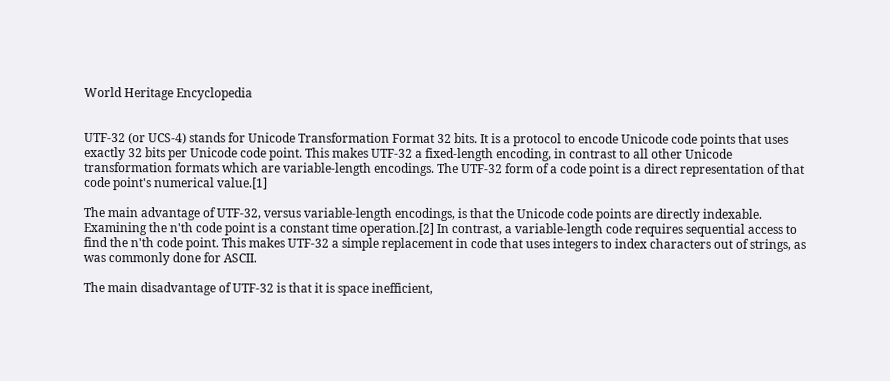World Heritage Encyclopedia


UTF-32 (or UCS-4) stands for Unicode Transformation Format 32 bits. It is a protocol to encode Unicode code points that uses exactly 32 bits per Unicode code point. This makes UTF-32 a fixed-length encoding, in contrast to all other Unicode transformation formats which are variable-length encodings. The UTF-32 form of a code point is a direct representation of that code point's numerical value.[1]

The main advantage of UTF-32, versus variable-length encodings, is that the Unicode code points are directly indexable. Examining the n'th code point is a constant time operation.[2] In contrast, a variable-length code requires sequential access to find the n'th code point. This makes UTF-32 a simple replacement in code that uses integers to index characters out of strings, as was commonly done for ASCII.

The main disadvantage of UTF-32 is that it is space inefficient,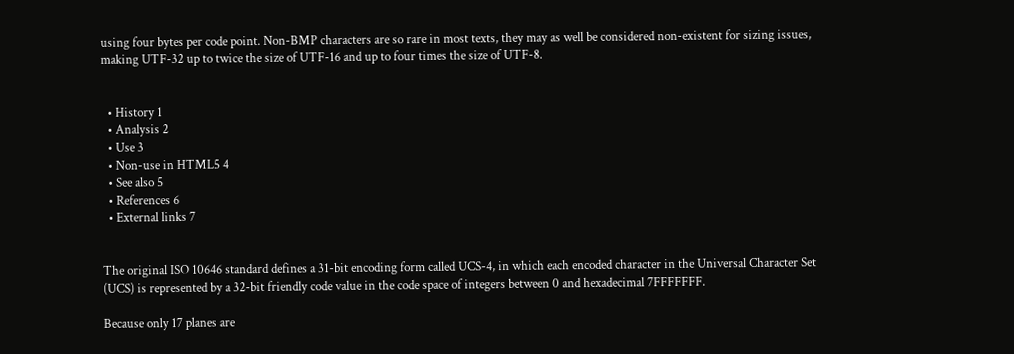using four bytes per code point. Non-BMP characters are so rare in most texts, they may as well be considered non-existent for sizing issues, making UTF-32 up to twice the size of UTF-16 and up to four times the size of UTF-8.


  • History 1
  • Analysis 2
  • Use 3
  • Non-use in HTML5 4
  • See also 5
  • References 6
  • External links 7


The original ISO 10646 standard defines a 31-bit encoding form called UCS-4, in which each encoded character in the Universal Character Set (UCS) is represented by a 32-bit friendly code value in the code space of integers between 0 and hexadecimal 7FFFFFFF.

Because only 17 planes are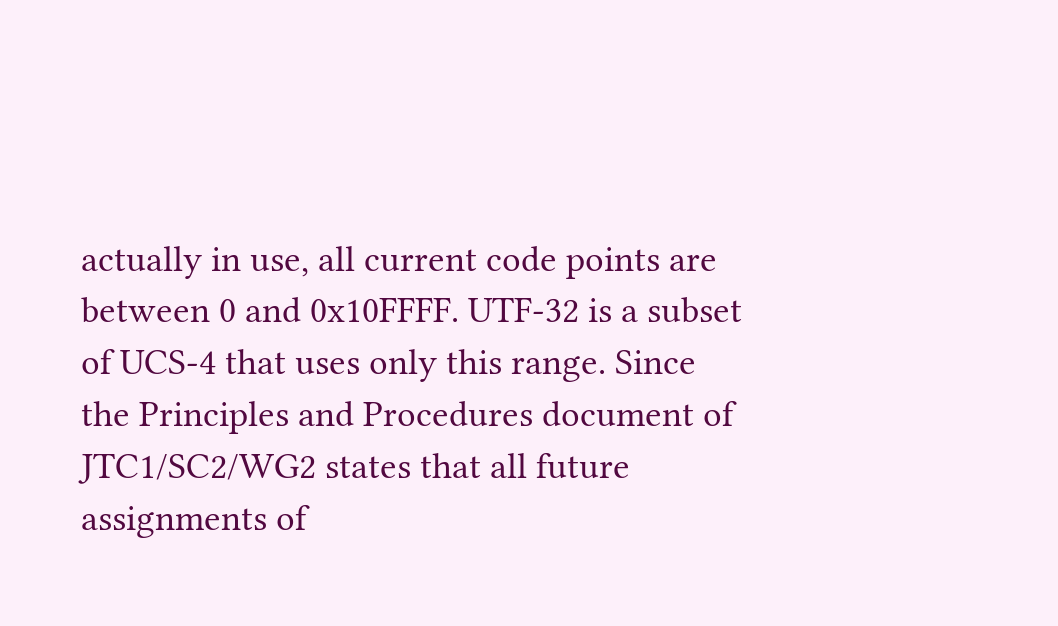actually in use, all current code points are between 0 and 0x10FFFF. UTF-32 is a subset of UCS-4 that uses only this range. Since the Principles and Procedures document of JTC1/SC2/WG2 states that all future assignments of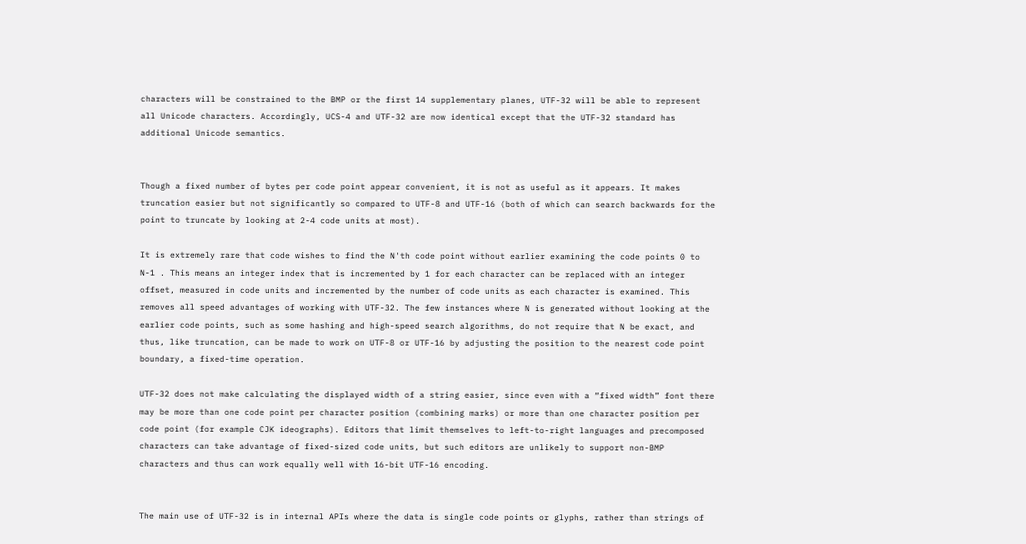characters will be constrained to the BMP or the first 14 supplementary planes, UTF-32 will be able to represent all Unicode characters. Accordingly, UCS-4 and UTF-32 are now identical except that the UTF-32 standard has additional Unicode semantics.


Though a fixed number of bytes per code point appear convenient, it is not as useful as it appears. It makes truncation easier but not significantly so compared to UTF-8 and UTF-16 (both of which can search backwards for the point to truncate by looking at 2-4 code units at most).

It is extremely rare that code wishes to find the N'th code point without earlier examining the code points 0 to N-1 . This means an integer index that is incremented by 1 for each character can be replaced with an integer offset, measured in code units and incremented by the number of code units as each character is examined. This removes all speed advantages of working with UTF-32. The few instances where N is generated without looking at the earlier code points, such as some hashing and high-speed search algorithms, do not require that N be exact, and thus, like truncation, can be made to work on UTF-8 or UTF-16 by adjusting the position to the nearest code point boundary, a fixed-time operation.

UTF-32 does not make calculating the displayed width of a string easier, since even with a “fixed width” font there may be more than one code point per character position (combining marks) or more than one character position per code point (for example CJK ideographs). Editors that limit themselves to left-to-right languages and precomposed characters can take advantage of fixed-sized code units, but such editors are unlikely to support non-BMP characters and thus can work equally well with 16-bit UTF-16 encoding.


The main use of UTF-32 is in internal APIs where the data is single code points or glyphs, rather than strings of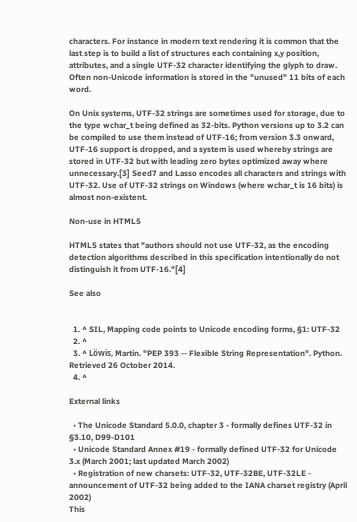characters. For instance in modern text rendering it is common that the last step is to build a list of structures each containing x,y position, attributes, and a single UTF-32 character identifying the glyph to draw. Often non-Unicode information is stored in the "unused" 11 bits of each word.

On Unix systems, UTF-32 strings are sometimes used for storage, due to the type wchar_t being defined as 32-bits. Python versions up to 3.2 can be compiled to use them instead of UTF-16; from version 3.3 onward, UTF-16 support is dropped, and a system is used whereby strings are stored in UTF-32 but with leading zero bytes optimized away where unnecessary.[3] Seed7 and Lasso encodes all characters and strings with UTF-32. Use of UTF-32 strings on Windows (where wchar_t is 16 bits) is almost non-existent.

Non-use in HTML5

HTML5 states that "authors should not use UTF-32, as the encoding detection algorithms described in this specification intentionally do not distinguish it from UTF-16."[4]

See also


  1. ^ SIL, Mapping code points to Unicode encoding forms, §1: UTF-32
  2. ^
  3. ^ Löwis, Martin. "PEP 393 -- Flexible String Representation". Python. Retrieved 26 October 2014.
  4. ^

External links

  • The Unicode Standard 5.0.0, chapter 3 - formally defines UTF-32 in §3.10, D99-D101
  • Unicode Standard Annex #19 - formally defined UTF-32 for Unicode 3.x (March 2001; last updated March 2002)
  • Registration of new charsets: UTF-32, UTF-32BE, UTF-32LE - announcement of UTF-32 being added to the IANA charset registry (April 2002)
This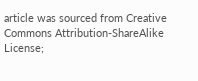article was sourced from Creative Commons Attribution-ShareAlike License;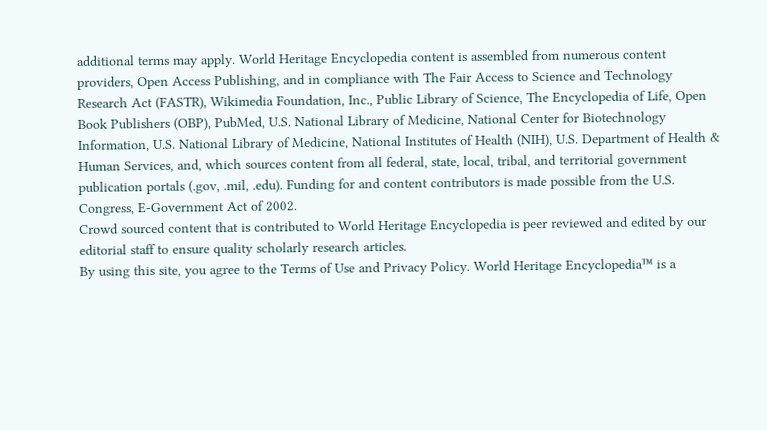additional terms may apply. World Heritage Encyclopedia content is assembled from numerous content providers, Open Access Publishing, and in compliance with The Fair Access to Science and Technology Research Act (FASTR), Wikimedia Foundation, Inc., Public Library of Science, The Encyclopedia of Life, Open Book Publishers (OBP), PubMed, U.S. National Library of Medicine, National Center for Biotechnology Information, U.S. National Library of Medicine, National Institutes of Health (NIH), U.S. Department of Health & Human Services, and, which sources content from all federal, state, local, tribal, and territorial government publication portals (.gov, .mil, .edu). Funding for and content contributors is made possible from the U.S. Congress, E-Government Act of 2002.
Crowd sourced content that is contributed to World Heritage Encyclopedia is peer reviewed and edited by our editorial staff to ensure quality scholarly research articles.
By using this site, you agree to the Terms of Use and Privacy Policy. World Heritage Encyclopedia™ is a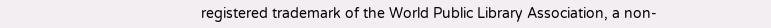registered trademark of the World Public Library Association, a non-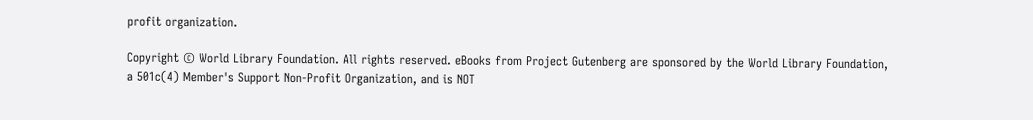profit organization.

Copyright © World Library Foundation. All rights reserved. eBooks from Project Gutenberg are sponsored by the World Library Foundation,
a 501c(4) Member's Support Non-Profit Organization, and is NOT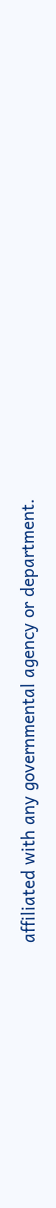affiliated with any governmental agency or department.